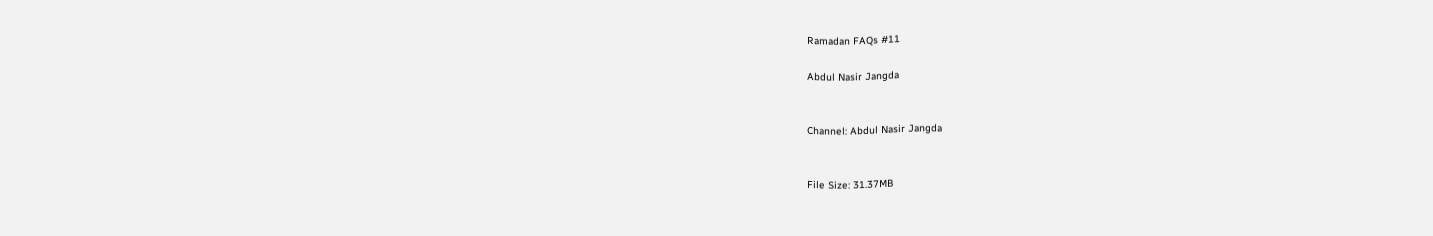Ramadan FAQs #11

Abdul Nasir Jangda


Channel: Abdul Nasir Jangda


File Size: 31.37MB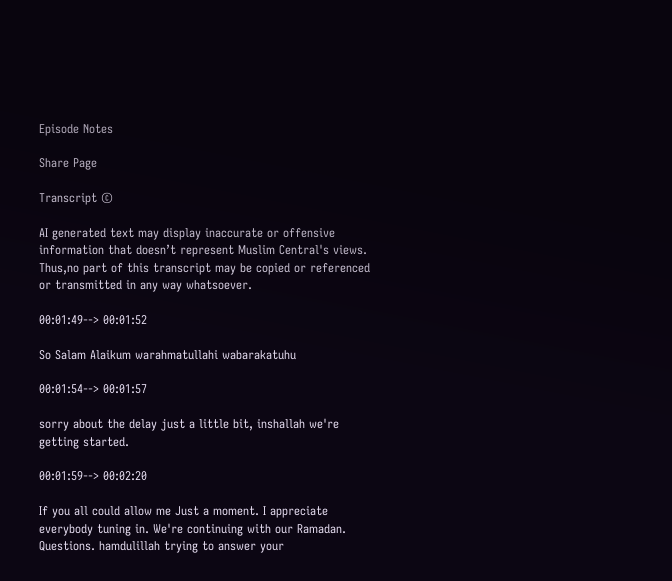Episode Notes

Share Page

Transcript ©

AI generated text may display inaccurate or offensive information that doesn’t represent Muslim Central's views. Thus,no part of this transcript may be copied or referenced or transmitted in any way whatsoever.

00:01:49--> 00:01:52

So Salam Alaikum warahmatullahi wabarakatuhu

00:01:54--> 00:01:57

sorry about the delay just a little bit, inshallah we're getting started.

00:01:59--> 00:02:20

If you all could allow me Just a moment. I appreciate everybody tuning in. We're continuing with our Ramadan. Questions. hamdulillah trying to answer your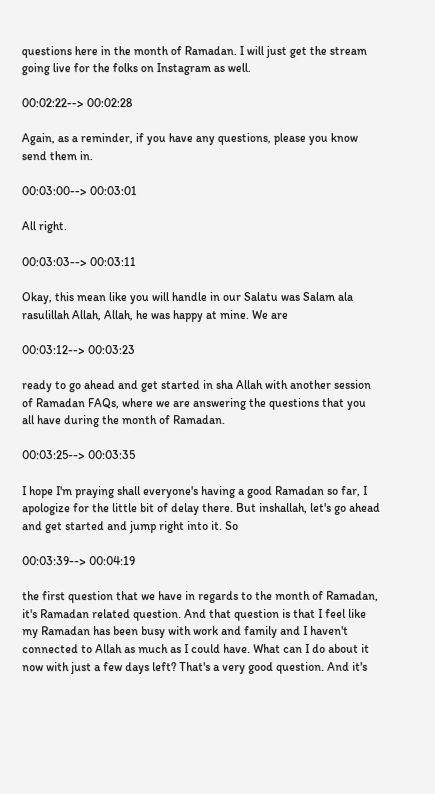questions here in the month of Ramadan. I will just get the stream going live for the folks on Instagram as well.

00:02:22--> 00:02:28

Again, as a reminder, if you have any questions, please you know send them in.

00:03:00--> 00:03:01

All right.

00:03:03--> 00:03:11

Okay, this mean like you will handle in our Salatu was Salam ala rasulillah Allah, Allah, he was happy at mine. We are

00:03:12--> 00:03:23

ready to go ahead and get started in sha Allah with another session of Ramadan FAQs, where we are answering the questions that you all have during the month of Ramadan.

00:03:25--> 00:03:35

I hope I'm praying shall everyone's having a good Ramadan so far, I apologize for the little bit of delay there. But inshallah, let's go ahead and get started and jump right into it. So

00:03:39--> 00:04:19

the first question that we have in regards to the month of Ramadan, it's Ramadan related question. And that question is that I feel like my Ramadan has been busy with work and family and I haven't connected to Allah as much as I could have. What can I do about it now with just a few days left? That's a very good question. And it's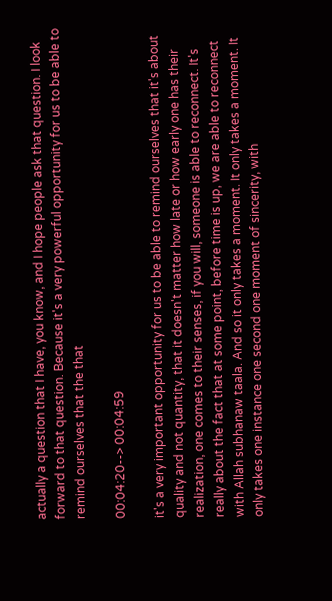actually a question that I have, you know, and I hope people ask that question. I look forward to that question. Because it's a very powerful opportunity for us to be able to remind ourselves that the that

00:04:20--> 00:04:59

it's a very important opportunity for us to be able to remind ourselves that it's about quality and not quantity, that it doesn't matter how late or how early one has their realization, one comes to their senses, if you will, someone is able to reconnect. It's really about the fact that at some point, before time is up, we are able to reconnect with Allah subhanaw taala. And so it only takes a moment. It only takes a moment. It only takes one instance one second one moment of sincerity, with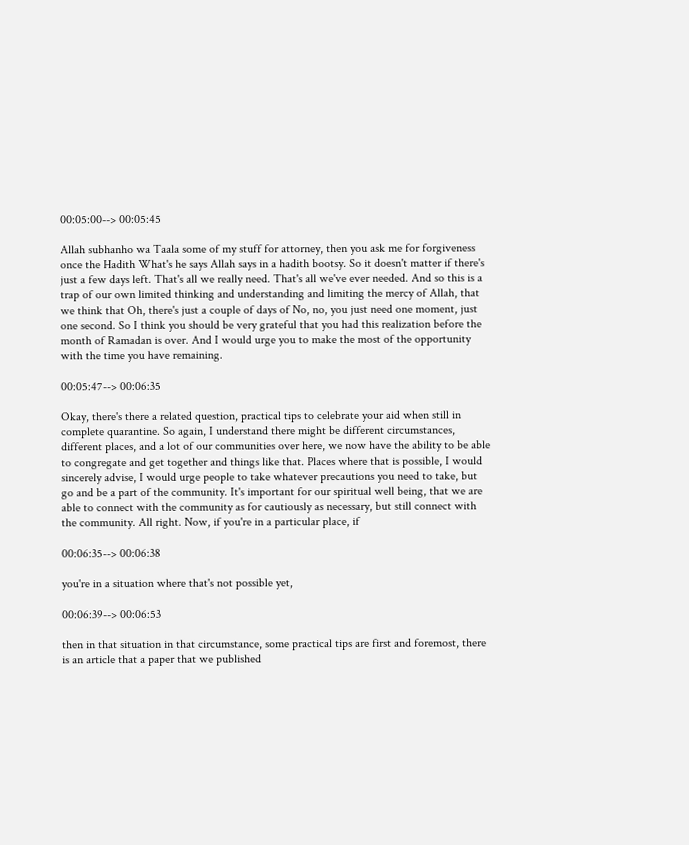00:05:00--> 00:05:45

Allah subhanho wa Taala some of my stuff for attorney, then you ask me for forgiveness once the Hadith What's he says Allah says in a hadith bootsy. So it doesn't matter if there's just a few days left. That's all we really need. That's all we've ever needed. And so this is a trap of our own limited thinking and understanding and limiting the mercy of Allah, that we think that Oh, there's just a couple of days of No, no, you just need one moment, just one second. So I think you should be very grateful that you had this realization before the month of Ramadan is over. And I would urge you to make the most of the opportunity with the time you have remaining.

00:05:47--> 00:06:35

Okay, there's there a related question, practical tips to celebrate your aid when still in complete quarantine. So again, I understand there might be different circumstances, different places, and a lot of our communities over here, we now have the ability to be able to congregate and get together and things like that. Places where that is possible, I would sincerely advise, I would urge people to take whatever precautions you need to take, but go and be a part of the community. It's important for our spiritual well being, that we are able to connect with the community as for cautiously as necessary, but still connect with the community. All right. Now, if you're in a particular place, if

00:06:35--> 00:06:38

you're in a situation where that's not possible yet,

00:06:39--> 00:06:53

then in that situation in that circumstance, some practical tips are first and foremost, there is an article that a paper that we published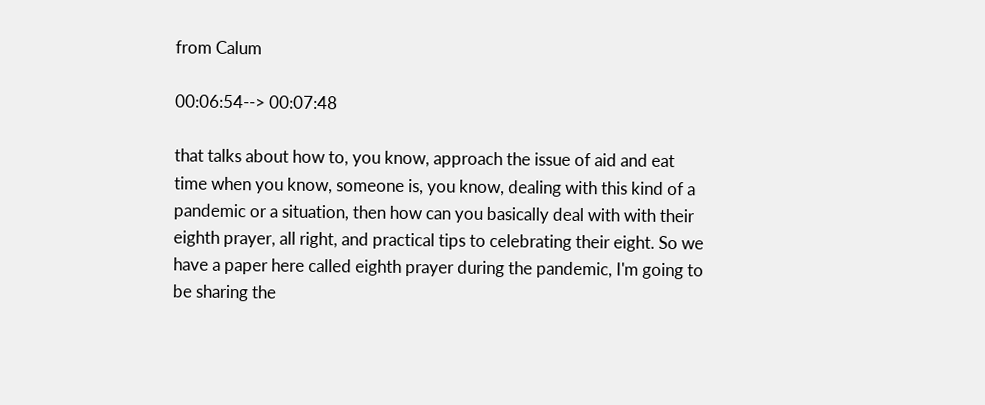from Calum

00:06:54--> 00:07:48

that talks about how to, you know, approach the issue of aid and eat time when you know, someone is, you know, dealing with this kind of a pandemic or a situation, then how can you basically deal with with their eighth prayer, all right, and practical tips to celebrating their eight. So we have a paper here called eighth prayer during the pandemic, I'm going to be sharing the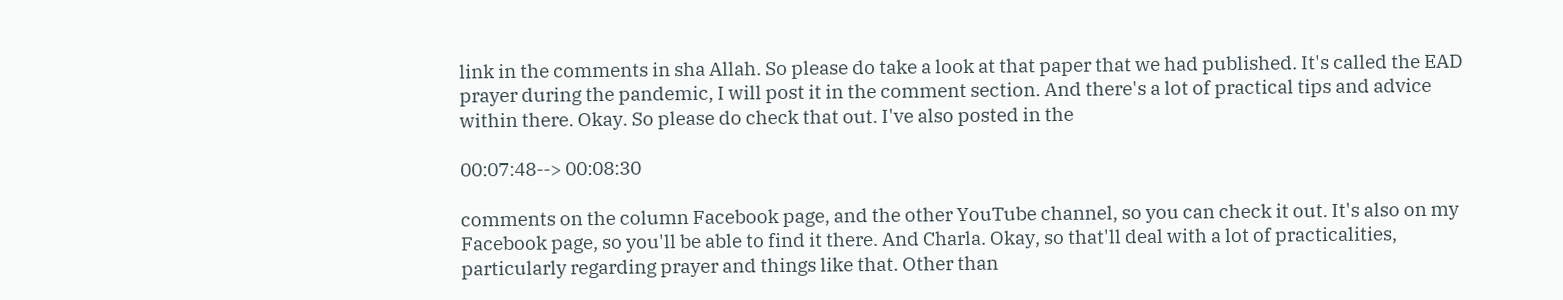link in the comments in sha Allah. So please do take a look at that paper that we had published. It's called the EAD prayer during the pandemic, I will post it in the comment section. And there's a lot of practical tips and advice within there. Okay. So please do check that out. I've also posted in the

00:07:48--> 00:08:30

comments on the column Facebook page, and the other YouTube channel, so you can check it out. It's also on my Facebook page, so you'll be able to find it there. And Charla. Okay, so that'll deal with a lot of practicalities, particularly regarding prayer and things like that. Other than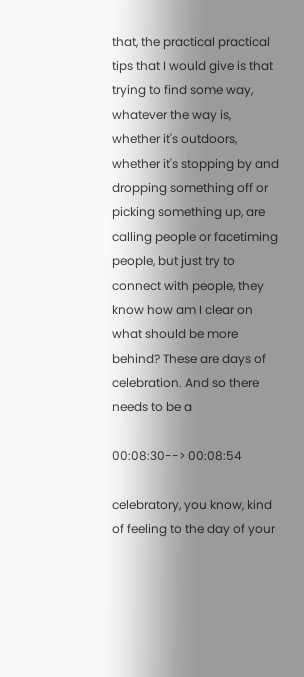that, the practical practical tips that I would give is that trying to find some way, whatever the way is, whether it's outdoors, whether it's stopping by and dropping something off or picking something up, are calling people or facetiming people, but just try to connect with people, they know how am I clear on what should be more behind? These are days of celebration. And so there needs to be a

00:08:30--> 00:08:54

celebratory, you know, kind of feeling to the day of your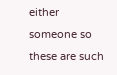either someone so these are such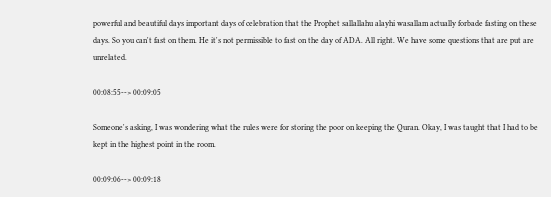powerful and beautiful days important days of celebration that the Prophet sallallahu alayhi wasallam actually forbade fasting on these days. So you can't fast on them. He it's not permissible to fast on the day of ADA. All right. We have some questions that are put are unrelated.

00:08:55--> 00:09:05

Someone's asking, I was wondering what the rules were for storing the poor on keeping the Quran. Okay, I was taught that I had to be kept in the highest point in the room.

00:09:06--> 00:09:18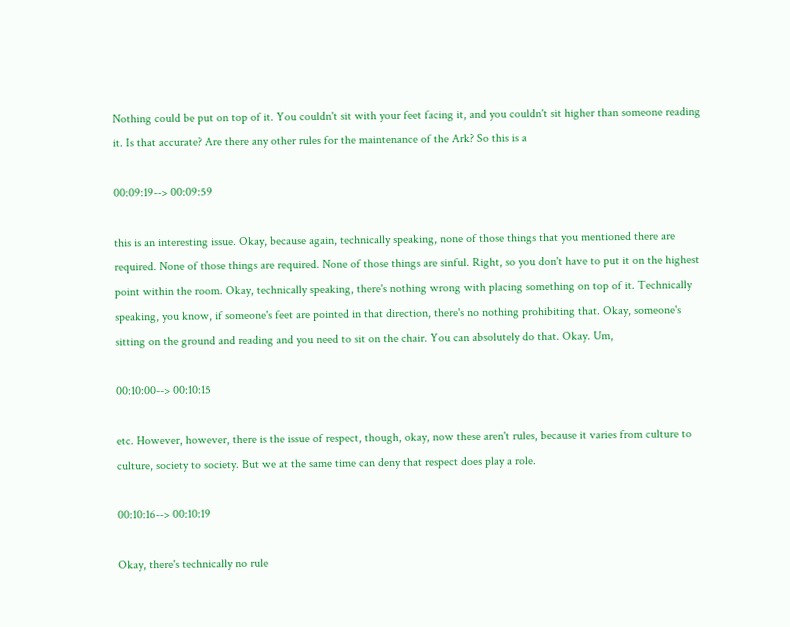Nothing could be put on top of it. You couldn't sit with your feet facing it, and you couldn't sit higher than someone reading it. Is that accurate? Are there any other rules for the maintenance of the Ark? So this is a

00:09:19--> 00:09:59

this is an interesting issue. Okay, because again, technically speaking, none of those things that you mentioned there are required. None of those things are required. None of those things are sinful. Right, so you don't have to put it on the highest point within the room. Okay, technically speaking, there's nothing wrong with placing something on top of it. Technically speaking, you know, if someone's feet are pointed in that direction, there's no nothing prohibiting that. Okay, someone's sitting on the ground and reading and you need to sit on the chair. You can absolutely do that. Okay. Um,

00:10:00--> 00:10:15

etc. However, however, there is the issue of respect, though, okay, now these aren't rules, because it varies from culture to culture, society to society. But we at the same time can deny that respect does play a role.

00:10:16--> 00:10:19

Okay, there's technically no rule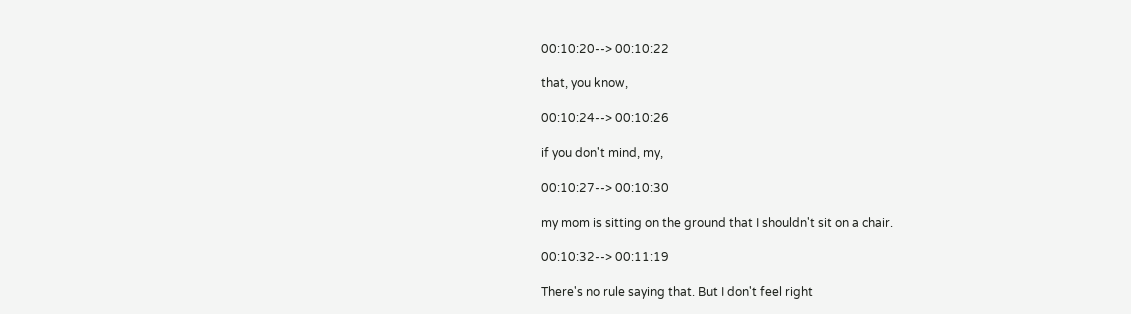00:10:20--> 00:10:22

that, you know,

00:10:24--> 00:10:26

if you don't mind, my,

00:10:27--> 00:10:30

my mom is sitting on the ground that I shouldn't sit on a chair.

00:10:32--> 00:11:19

There's no rule saying that. But I don't feel right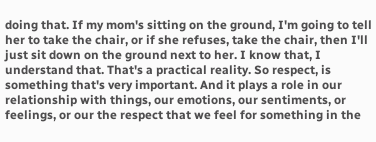doing that. If my mom's sitting on the ground, I'm going to tell her to take the chair, or if she refuses, take the chair, then I'll just sit down on the ground next to her. I know that, I understand that. That's a practical reality. So respect, is something that's very important. And it plays a role in our relationship with things, our emotions, our sentiments, or feelings, or our the respect that we feel for something in the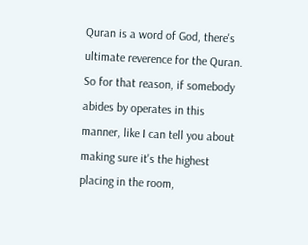Quran is a word of God, there's ultimate reverence for the Quran. So for that reason, if somebody abides by operates in this manner, like I can tell you about making sure it's the highest placing in the room,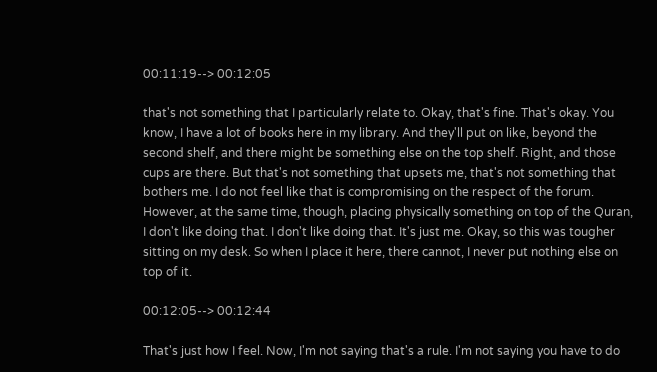00:11:19--> 00:12:05

that's not something that I particularly relate to. Okay, that's fine. That's okay. You know, I have a lot of books here in my library. And they'll put on like, beyond the second shelf, and there might be something else on the top shelf. Right, and those cups are there. But that's not something that upsets me, that's not something that bothers me. I do not feel like that is compromising on the respect of the forum. However, at the same time, though, placing physically something on top of the Quran, I don't like doing that. I don't like doing that. It's just me. Okay, so this was tougher sitting on my desk. So when I place it here, there cannot, I never put nothing else on top of it.

00:12:05--> 00:12:44

That's just how I feel. Now, I'm not saying that's a rule. I'm not saying you have to do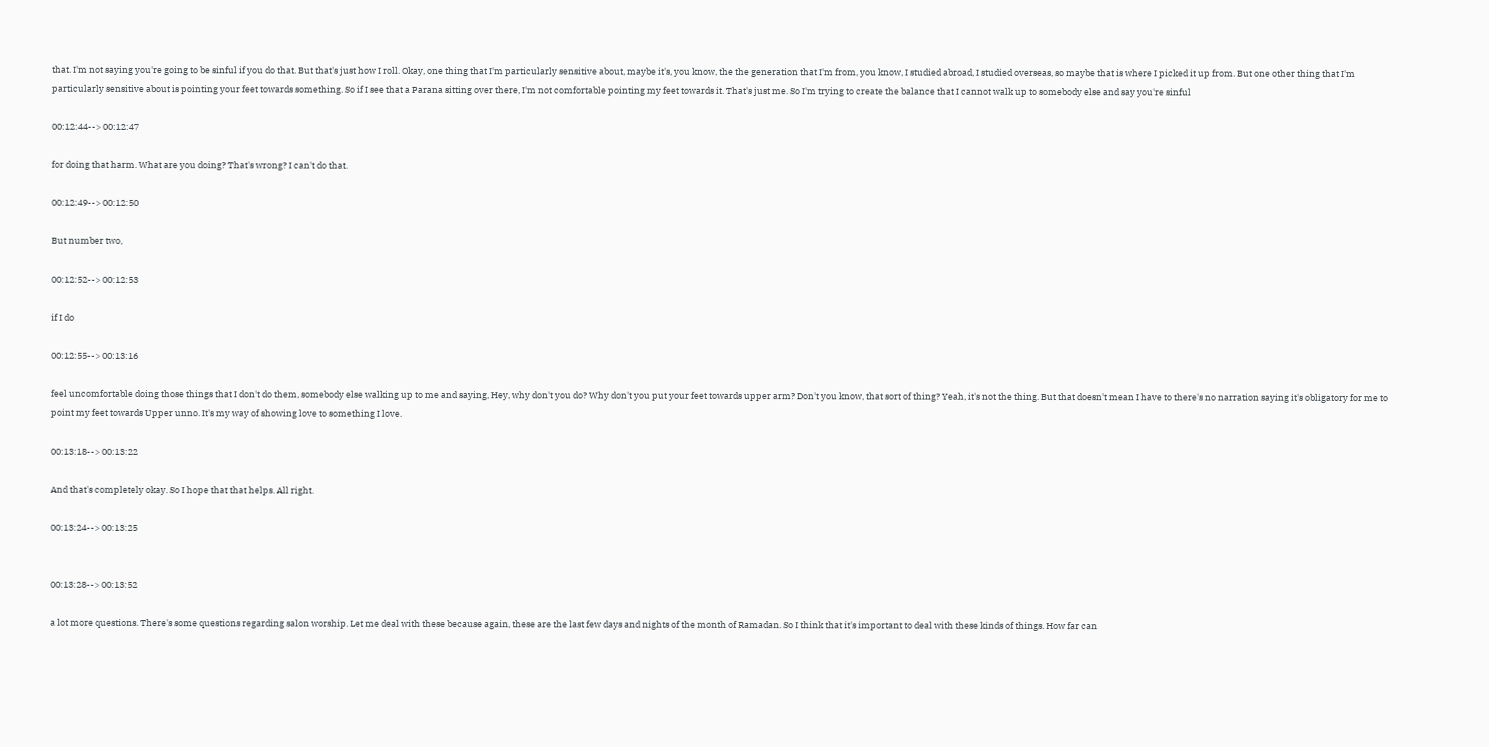that. I'm not saying you're going to be sinful if you do that. But that's just how I roll. Okay, one thing that I'm particularly sensitive about, maybe it's, you know, the the generation that I'm from, you know, I studied abroad, I studied overseas, so maybe that is where I picked it up from. But one other thing that I'm particularly sensitive about is pointing your feet towards something. So if I see that a Parana sitting over there, I'm not comfortable pointing my feet towards it. That's just me. So I'm trying to create the balance that I cannot walk up to somebody else and say you're sinful

00:12:44--> 00:12:47

for doing that harm. What are you doing? That's wrong? I can't do that.

00:12:49--> 00:12:50

But number two,

00:12:52--> 00:12:53

if I do

00:12:55--> 00:13:16

feel uncomfortable doing those things that I don't do them, somebody else walking up to me and saying, Hey, why don't you do? Why don't you put your feet towards upper arm? Don't you know, that sort of thing? Yeah, it's not the thing. But that doesn't mean I have to there's no narration saying it's obligatory for me to point my feet towards Upper unno. It's my way of showing love to something I love.

00:13:18--> 00:13:22

And that's completely okay. So I hope that that helps. All right.

00:13:24--> 00:13:25


00:13:28--> 00:13:52

a lot more questions. There's some questions regarding salon worship. Let me deal with these because again, these are the last few days and nights of the month of Ramadan. So I think that it's important to deal with these kinds of things. How far can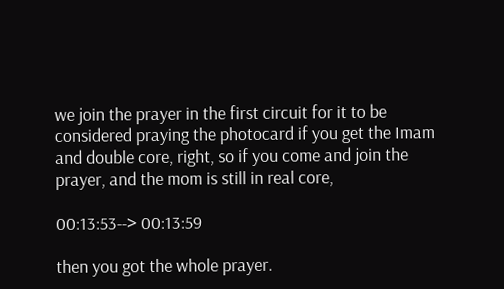we join the prayer in the first circuit for it to be considered praying the photocard if you get the Imam and double core, right, so if you come and join the prayer, and the mom is still in real core,

00:13:53--> 00:13:59

then you got the whole prayer.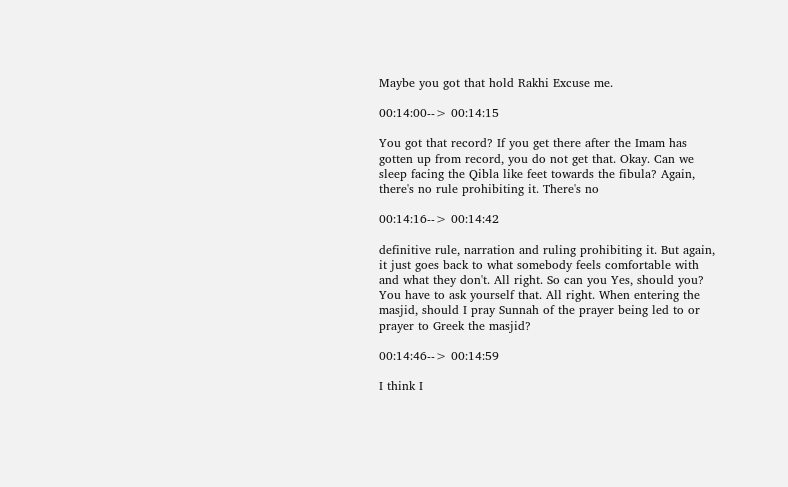Maybe you got that hold Rakhi Excuse me.

00:14:00--> 00:14:15

You got that record? If you get there after the Imam has gotten up from record, you do not get that. Okay. Can we sleep facing the Qibla like feet towards the fibula? Again, there's no rule prohibiting it. There's no

00:14:16--> 00:14:42

definitive rule, narration and ruling prohibiting it. But again, it just goes back to what somebody feels comfortable with and what they don't. All right. So can you Yes, should you? You have to ask yourself that. All right. When entering the masjid, should I pray Sunnah of the prayer being led to or prayer to Greek the masjid?

00:14:46--> 00:14:59

I think I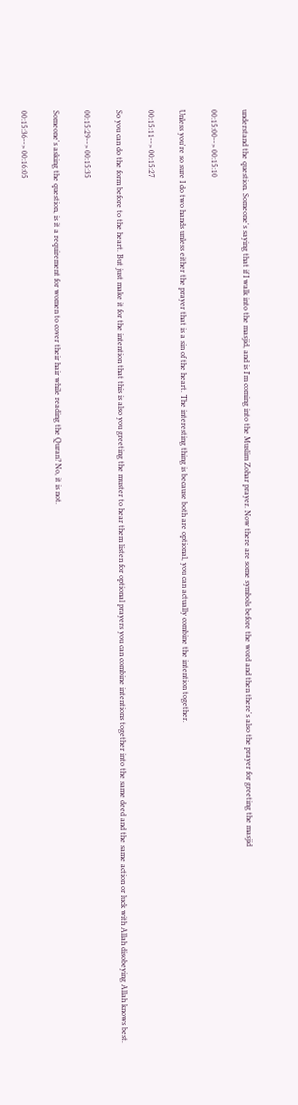understand the question. Someone's saying that if I walk into the masjid, and is I'm coming into the Muslim Zohar prayer. Now there are some symbols before the word and then there's also the prayer for greeting the masjid

00:15:00--> 00:15:10

Unless you're so sure I do two hands unless either the prayer that is a sin of the heart. The interesting thing is because both are optional, you can actually combine the intention together.

00:15:11--> 00:15:27

So you can do the form before to the heart. But just make it for the intention that this is also you greeting the muster to hear them listen for optional prayers you can combine intentions together into the same deed and the same action or luck with Allah disobeying Allah knows best.

00:15:29--> 00:15:35

Someone's asking the question, is it a requirement for women to cover their hair while reading the Quran? No, it is not.

00:15:36--> 00:16:05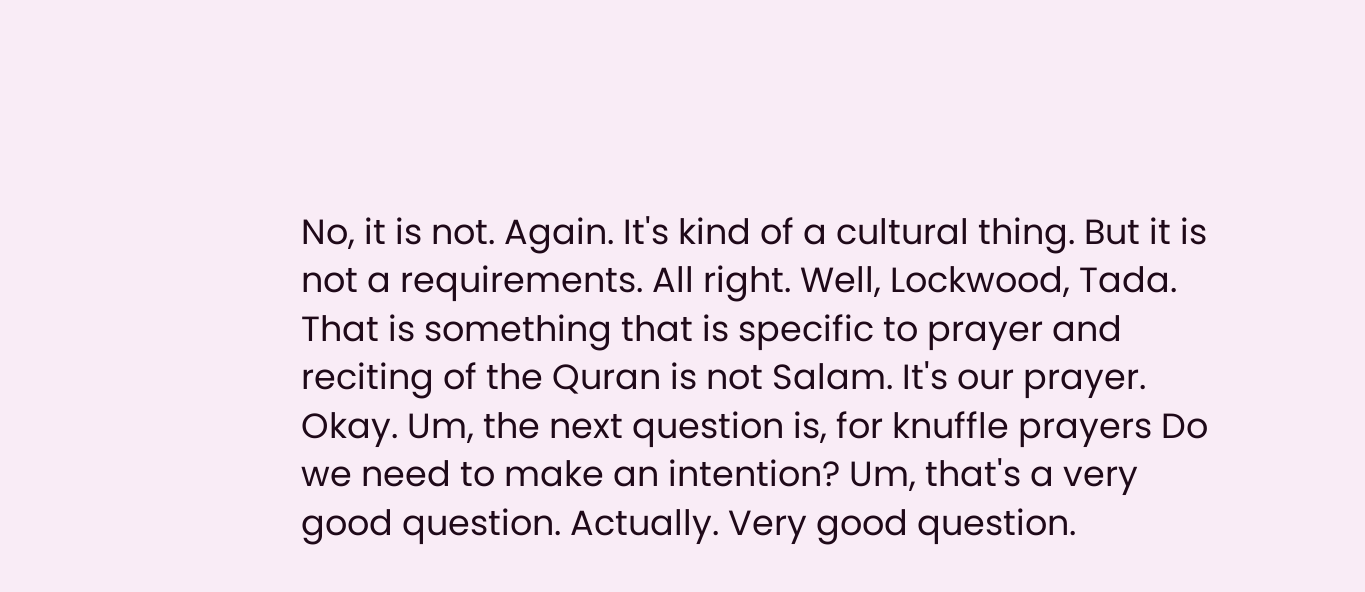No, it is not. Again. It's kind of a cultural thing. But it is not a requirements. All right. Well, Lockwood, Tada. That is something that is specific to prayer and reciting of the Quran is not Salam. It's our prayer. Okay. Um, the next question is, for knuffle prayers Do we need to make an intention? Um, that's a very good question. Actually. Very good question.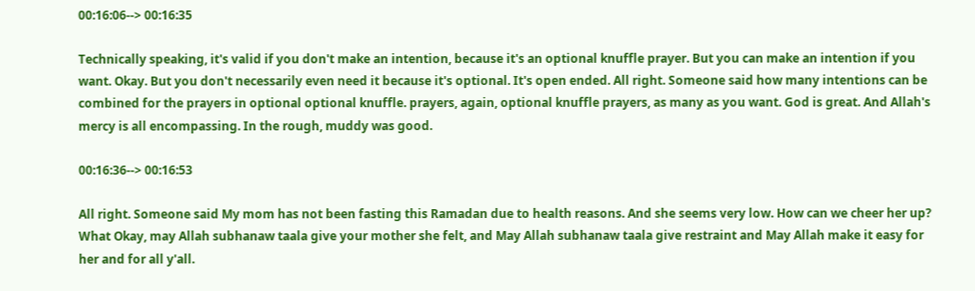00:16:06--> 00:16:35

Technically speaking, it's valid if you don't make an intention, because it's an optional knuffle prayer. But you can make an intention if you want. Okay. But you don't necessarily even need it because it's optional. It's open ended. All right. Someone said how many intentions can be combined for the prayers in optional optional knuffle. prayers, again, optional knuffle prayers, as many as you want. God is great. And Allah's mercy is all encompassing. In the rough, muddy was good.

00:16:36--> 00:16:53

All right. Someone said My mom has not been fasting this Ramadan due to health reasons. And she seems very low. How can we cheer her up? What Okay, may Allah subhanaw taala give your mother she felt, and May Allah subhanaw taala give restraint and May Allah make it easy for her and for all y'all.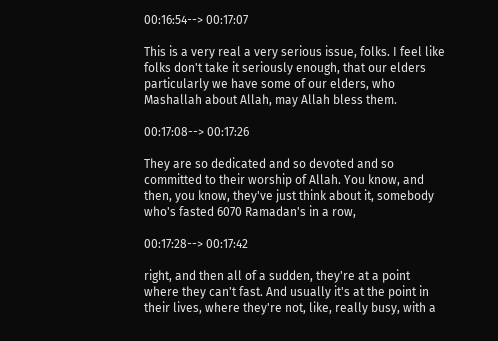00:16:54--> 00:17:07

This is a very real a very serious issue, folks. I feel like folks don't take it seriously enough, that our elders particularly we have some of our elders, who Mashallah about Allah, may Allah bless them.

00:17:08--> 00:17:26

They are so dedicated and so devoted and so committed to their worship of Allah. You know, and then, you know, they've just think about it, somebody who's fasted 6070 Ramadan's in a row,

00:17:28--> 00:17:42

right, and then all of a sudden, they're at a point where they can't fast. And usually it's at the point in their lives, where they're not, like, really busy, with a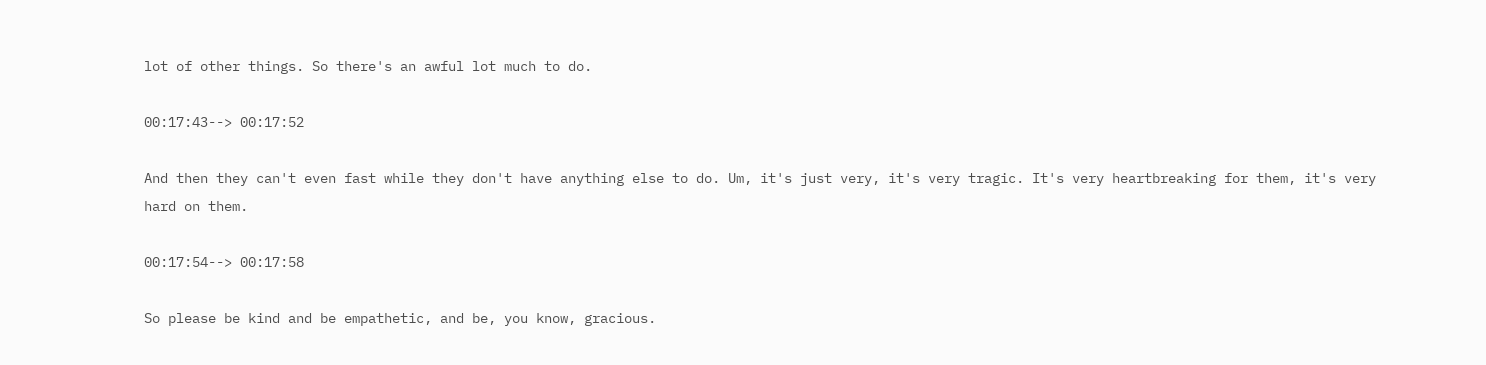lot of other things. So there's an awful lot much to do.

00:17:43--> 00:17:52

And then they can't even fast while they don't have anything else to do. Um, it's just very, it's very tragic. It's very heartbreaking for them, it's very hard on them.

00:17:54--> 00:17:58

So please be kind and be empathetic, and be, you know, gracious.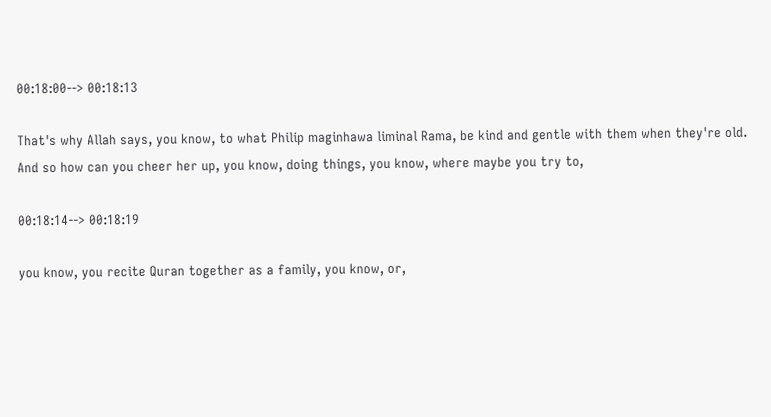00:18:00--> 00:18:13

That's why Allah says, you know, to what Philip maginhawa liminal Rama, be kind and gentle with them when they're old. And so how can you cheer her up, you know, doing things, you know, where maybe you try to,

00:18:14--> 00:18:19

you know, you recite Quran together as a family, you know, or,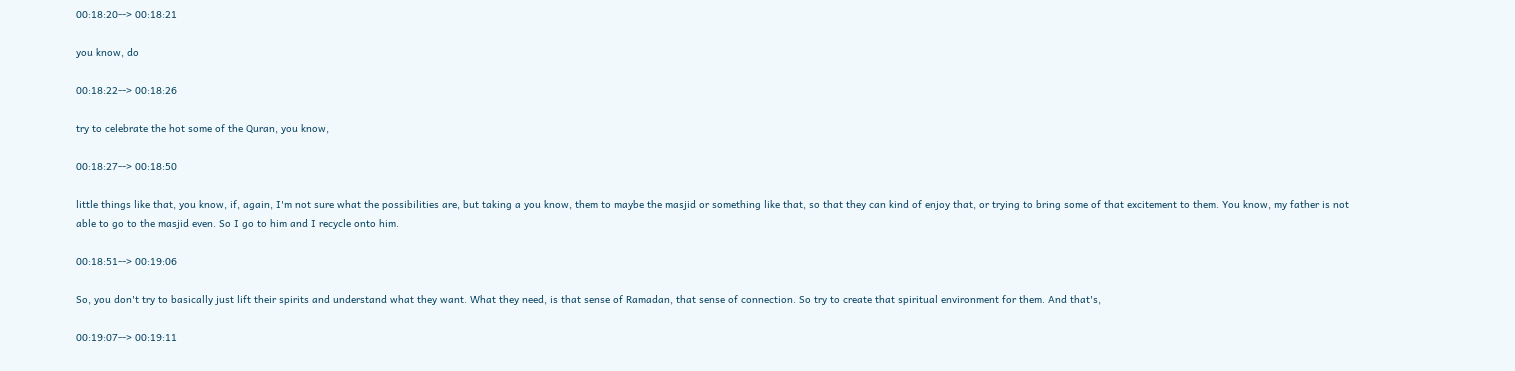00:18:20--> 00:18:21

you know, do

00:18:22--> 00:18:26

try to celebrate the hot some of the Quran, you know,

00:18:27--> 00:18:50

little things like that, you know, if, again, I'm not sure what the possibilities are, but taking a you know, them to maybe the masjid or something like that, so that they can kind of enjoy that, or trying to bring some of that excitement to them. You know, my father is not able to go to the masjid even. So I go to him and I recycle onto him.

00:18:51--> 00:19:06

So, you don't try to basically just lift their spirits and understand what they want. What they need, is that sense of Ramadan, that sense of connection. So try to create that spiritual environment for them. And that's,

00:19:07--> 00:19:11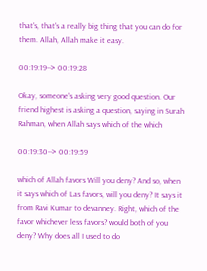that's, that's a really big thing that you can do for them. Allah, Allah make it easy.

00:19:19--> 00:19:28

Okay, someone's asking very good question. Our friend highest is asking a question, saying in Surah Rahman, when Allah says which of the which

00:19:30--> 00:19:59

which of Allah favors Will you deny? And so, when it says which of Las favors, will you deny? It says it from Ravi Kumar to devanney. Right, which of the favor whichever less favors? would both of you deny? Why does all I used to do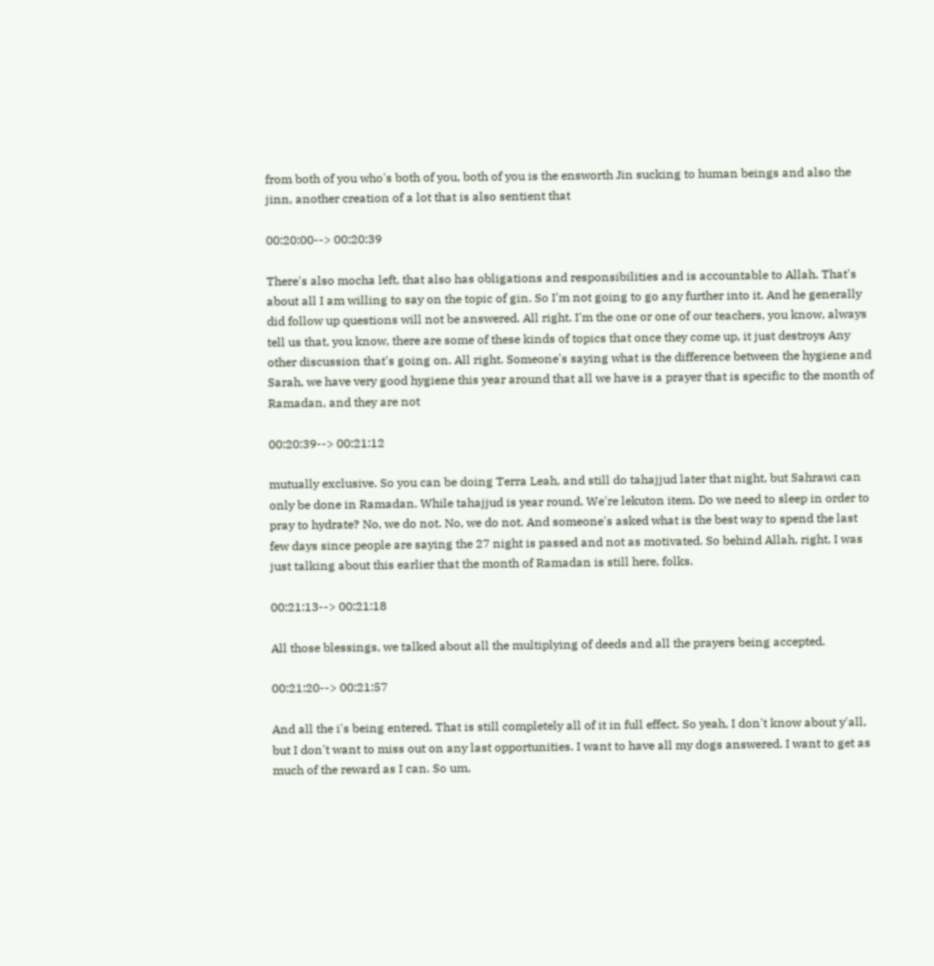from both of you who's both of you, both of you is the ensworth Jin sucking to human beings and also the jinn, another creation of a lot that is also sentient that

00:20:00--> 00:20:39

There's also mocha left, that also has obligations and responsibilities and is accountable to Allah. That's about all I am willing to say on the topic of gin. So I'm not going to go any further into it. And he generally did follow up questions will not be answered. All right. I'm the one or one of our teachers, you know, always tell us that, you know, there are some of these kinds of topics that once they come up, it just destroys Any other discussion that's going on. All right. Someone's saying what is the difference between the hygiene and Sarah, we have very good hygiene this year around that all we have is a prayer that is specific to the month of Ramadan, and they are not

00:20:39--> 00:21:12

mutually exclusive. So you can be doing Terra Leah, and still do tahajjud later that night, but Sahrawi can only be done in Ramadan. While tahajjud is year round. We're lekuton item. Do we need to sleep in order to pray to hydrate? No, we do not. No, we do not. And someone's asked what is the best way to spend the last few days since people are saying the 27 night is passed and not as motivated. So behind Allah, right, I was just talking about this earlier that the month of Ramadan is still here, folks.

00:21:13--> 00:21:18

All those blessings, we talked about all the multiplying of deeds and all the prayers being accepted.

00:21:20--> 00:21:57

And all the i's being entered. That is still completely all of it in full effect. So yeah, I don't know about y'all, but I don't want to miss out on any last opportunities. I want to have all my dogs answered. I want to get as much of the reward as I can. So um,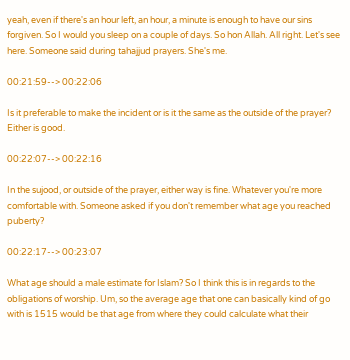yeah, even if there's an hour left, an hour, a minute is enough to have our sins forgiven. So I would you sleep on a couple of days. So hon Allah. All right. Let's see here. Someone said during tahajjud prayers. She's me.

00:21:59--> 00:22:06

Is it preferable to make the incident or is it the same as the outside of the prayer? Either is good.

00:22:07--> 00:22:16

In the sujood, or outside of the prayer, either way is fine. Whatever you're more comfortable with. Someone asked if you don't remember what age you reached puberty?

00:22:17--> 00:23:07

What age should a male estimate for Islam? So I think this is in regards to the obligations of worship. Um, so the average age that one can basically kind of go with is 1515 would be that age from where they could calculate what their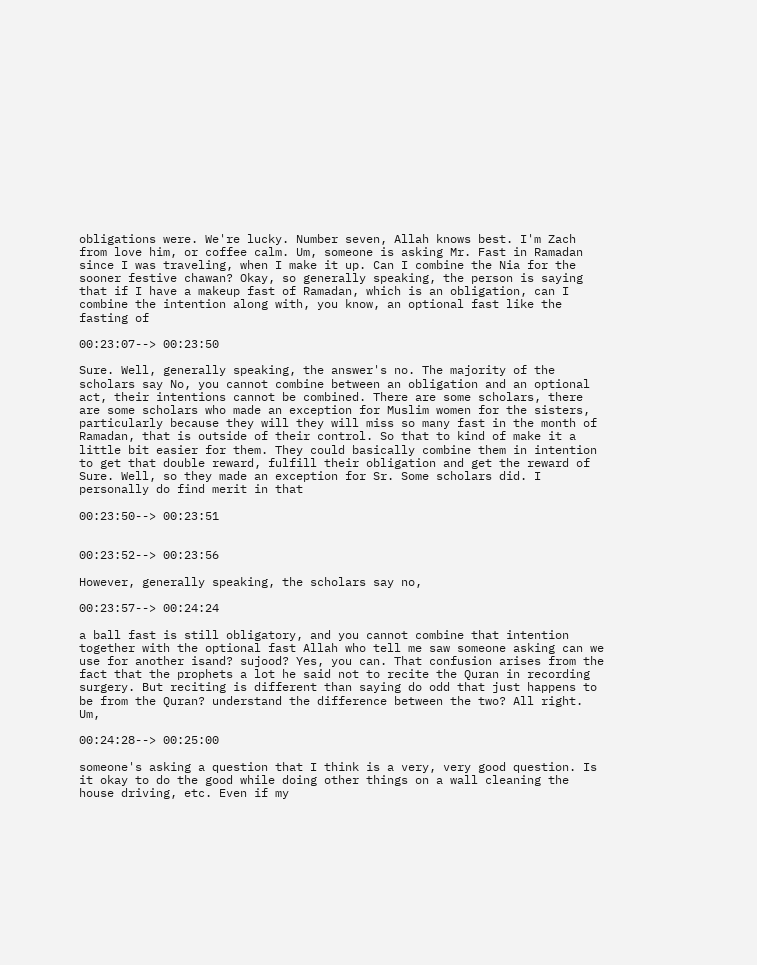obligations were. We're lucky. Number seven, Allah knows best. I'm Zach from love him, or coffee calm. Um, someone is asking Mr. Fast in Ramadan since I was traveling, when I make it up. Can I combine the Nia for the sooner festive chawan? Okay, so generally speaking, the person is saying that if I have a makeup fast of Ramadan, which is an obligation, can I combine the intention along with, you know, an optional fast like the fasting of

00:23:07--> 00:23:50

Sure. Well, generally speaking, the answer's no. The majority of the scholars say No, you cannot combine between an obligation and an optional act, their intentions cannot be combined. There are some scholars, there are some scholars who made an exception for Muslim women for the sisters, particularly because they will they will miss so many fast in the month of Ramadan, that is outside of their control. So that to kind of make it a little bit easier for them. They could basically combine them in intention to get that double reward, fulfill their obligation and get the reward of Sure. Well, so they made an exception for Sr. Some scholars did. I personally do find merit in that

00:23:50--> 00:23:51


00:23:52--> 00:23:56

However, generally speaking, the scholars say no,

00:23:57--> 00:24:24

a ball fast is still obligatory, and you cannot combine that intention together with the optional fast Allah who tell me saw someone asking can we use for another isand? sujood? Yes, you can. That confusion arises from the fact that the prophets a lot he said not to recite the Quran in recording surgery. But reciting is different than saying do odd that just happens to be from the Quran? understand the difference between the two? All right. Um,

00:24:28--> 00:25:00

someone's asking a question that I think is a very, very good question. Is it okay to do the good while doing other things on a wall cleaning the house driving, etc. Even if my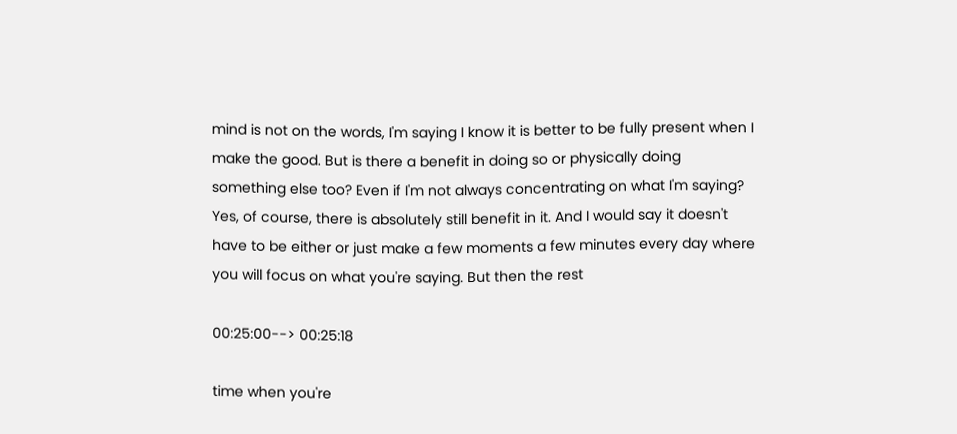mind is not on the words, I'm saying I know it is better to be fully present when I make the good. But is there a benefit in doing so or physically doing something else too? Even if I'm not always concentrating on what I'm saying? Yes, of course, there is absolutely still benefit in it. And I would say it doesn't have to be either or just make a few moments a few minutes every day where you will focus on what you're saying. But then the rest

00:25:00--> 00:25:18

time when you're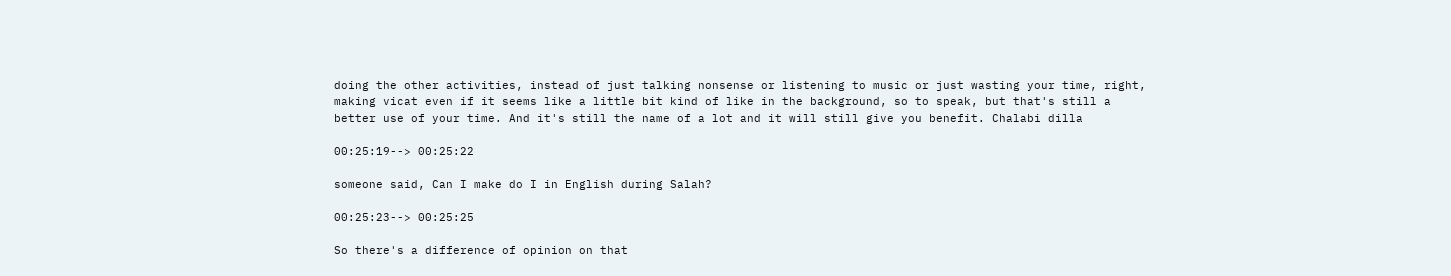doing the other activities, instead of just talking nonsense or listening to music or just wasting your time, right, making vicat even if it seems like a little bit kind of like in the background, so to speak, but that's still a better use of your time. And it's still the name of a lot and it will still give you benefit. Chalabi dilla

00:25:19--> 00:25:22

someone said, Can I make do I in English during Salah?

00:25:23--> 00:25:25

So there's a difference of opinion on that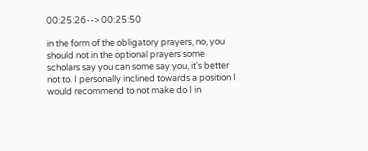00:25:26--> 00:25:50

in the form of the obligatory prayers, no, you should not in the optional prayers some scholars say you can some say you, it's better not to. I personally inclined towards a position I would recommend to not make do I in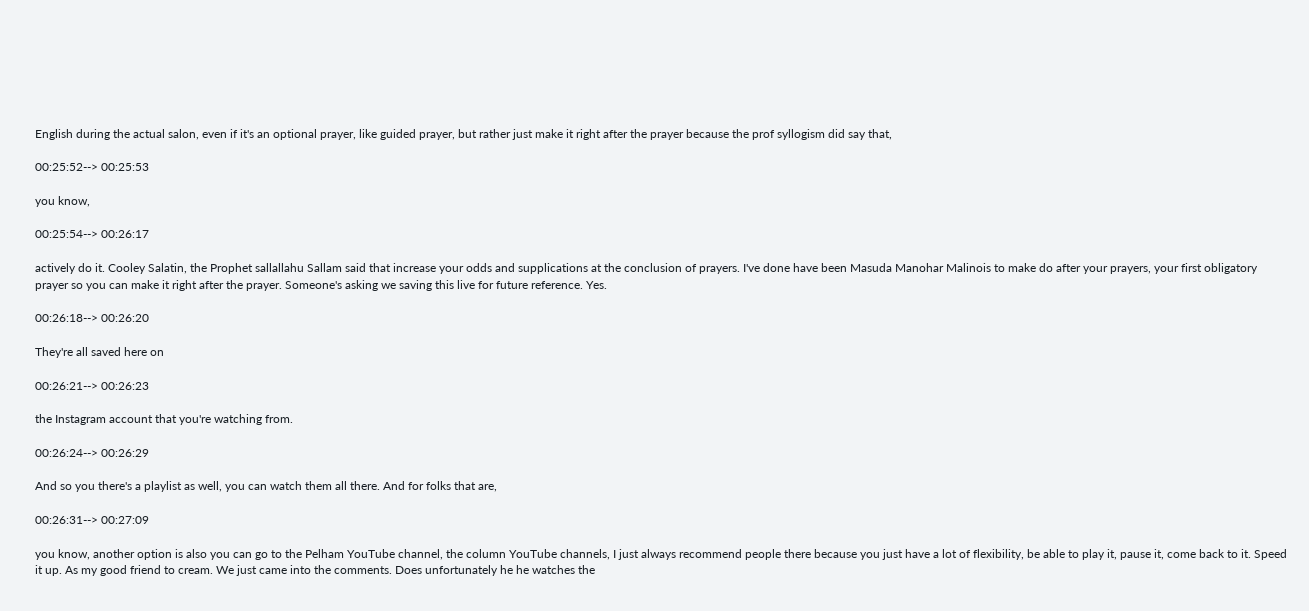English during the actual salon, even if it's an optional prayer, like guided prayer, but rather just make it right after the prayer because the prof syllogism did say that,

00:25:52--> 00:25:53

you know,

00:25:54--> 00:26:17

actively do it. Cooley Salatin, the Prophet sallallahu Sallam said that increase your odds and supplications at the conclusion of prayers. I've done have been Masuda Manohar Malinois to make do after your prayers, your first obligatory prayer so you can make it right after the prayer. Someone's asking we saving this live for future reference. Yes.

00:26:18--> 00:26:20

They're all saved here on

00:26:21--> 00:26:23

the Instagram account that you're watching from.

00:26:24--> 00:26:29

And so you there's a playlist as well, you can watch them all there. And for folks that are,

00:26:31--> 00:27:09

you know, another option is also you can go to the Pelham YouTube channel, the column YouTube channels, I just always recommend people there because you just have a lot of flexibility, be able to play it, pause it, come back to it. Speed it up. As my good friend to cream. We just came into the comments. Does unfortunately he he watches the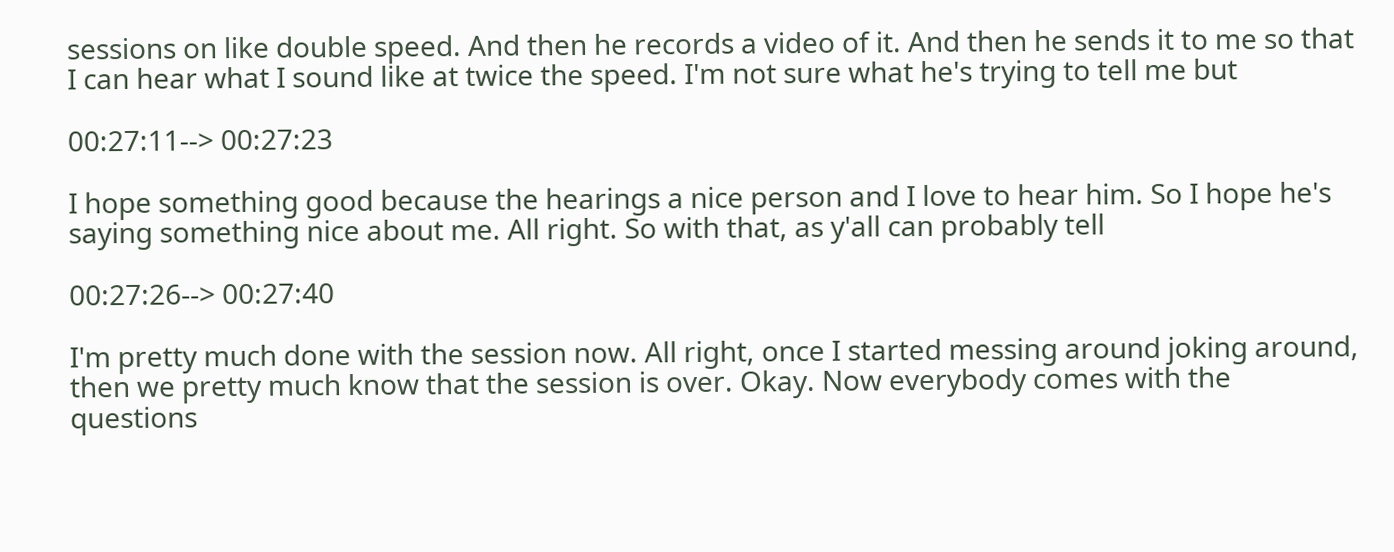sessions on like double speed. And then he records a video of it. And then he sends it to me so that I can hear what I sound like at twice the speed. I'm not sure what he's trying to tell me but

00:27:11--> 00:27:23

I hope something good because the hearings a nice person and I love to hear him. So I hope he's saying something nice about me. All right. So with that, as y'all can probably tell

00:27:26--> 00:27:40

I'm pretty much done with the session now. All right, once I started messing around joking around, then we pretty much know that the session is over. Okay. Now everybody comes with the questions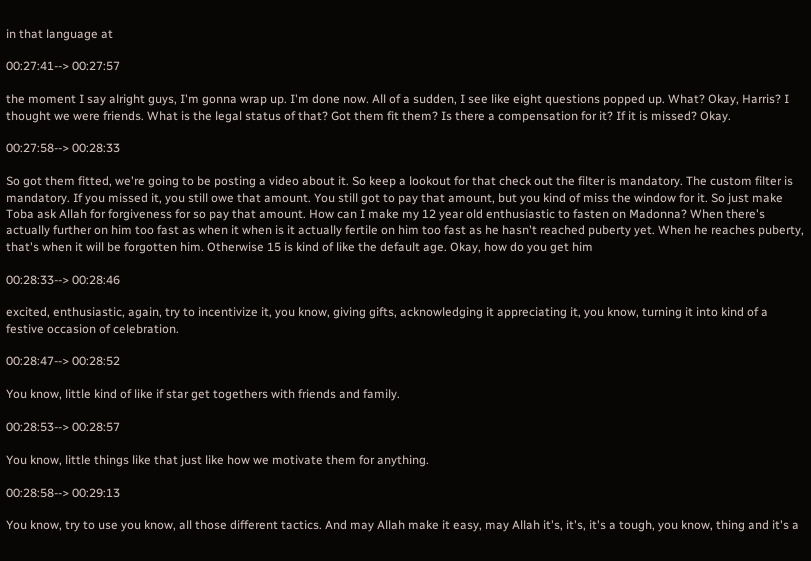in that language at

00:27:41--> 00:27:57

the moment I say alright guys, I'm gonna wrap up. I'm done now. All of a sudden, I see like eight questions popped up. What? Okay, Harris? I thought we were friends. What is the legal status of that? Got them fit them? Is there a compensation for it? If it is missed? Okay.

00:27:58--> 00:28:33

So got them fitted, we're going to be posting a video about it. So keep a lookout for that check out the filter is mandatory. The custom filter is mandatory. If you missed it, you still owe that amount. You still got to pay that amount, but you kind of miss the window for it. So just make Toba ask Allah for forgiveness for so pay that amount. How can I make my 12 year old enthusiastic to fasten on Madonna? When there's actually further on him too fast as when it when is it actually fertile on him too fast as he hasn't reached puberty yet. When he reaches puberty, that's when it will be forgotten him. Otherwise 15 is kind of like the default age. Okay, how do you get him

00:28:33--> 00:28:46

excited, enthusiastic, again, try to incentivize it, you know, giving gifts, acknowledging it appreciating it, you know, turning it into kind of a festive occasion of celebration.

00:28:47--> 00:28:52

You know, little kind of like if star get togethers with friends and family.

00:28:53--> 00:28:57

You know, little things like that just like how we motivate them for anything.

00:28:58--> 00:29:13

You know, try to use you know, all those different tactics. And may Allah make it easy, may Allah it's, it's, it's a tough, you know, thing and it's a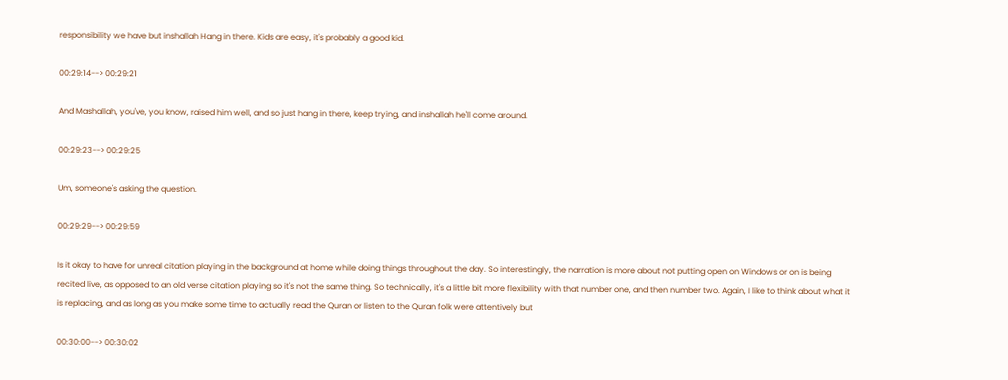responsibility we have but inshallah Hang in there. Kids are easy, it's probably a good kid.

00:29:14--> 00:29:21

And Mashallah, you've, you know, raised him well, and so just hang in there, keep trying, and inshallah he'll come around.

00:29:23--> 00:29:25

Um, someone's asking the question.

00:29:29--> 00:29:59

Is it okay to have for unreal citation playing in the background at home while doing things throughout the day. So interestingly, the narration is more about not putting open on Windows or on is being recited live, as opposed to an old verse citation playing so it's not the same thing. So technically, it's a little bit more flexibility with that number one, and then number two. Again, I like to think about what it is replacing, and as long as you make some time to actually read the Quran or listen to the Quran folk were attentively but

00:30:00--> 00:30:02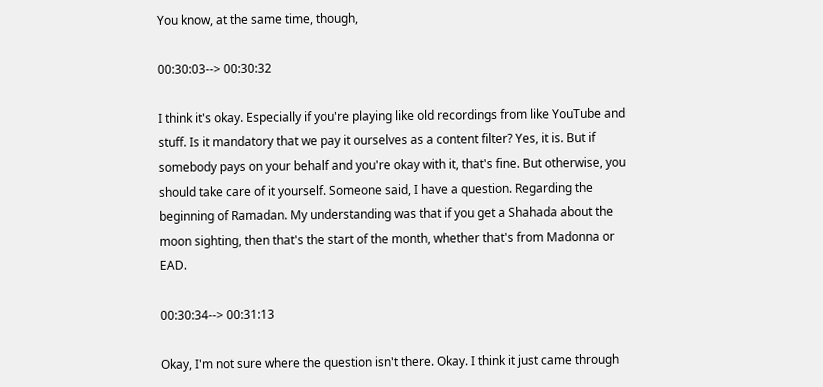You know, at the same time, though,

00:30:03--> 00:30:32

I think it's okay. Especially if you're playing like old recordings from like YouTube and stuff. Is it mandatory that we pay it ourselves as a content filter? Yes, it is. But if somebody pays on your behalf and you're okay with it, that's fine. But otherwise, you should take care of it yourself. Someone said, I have a question. Regarding the beginning of Ramadan. My understanding was that if you get a Shahada about the moon sighting, then that's the start of the month, whether that's from Madonna or EAD.

00:30:34--> 00:31:13

Okay, I'm not sure where the question isn't there. Okay. I think it just came through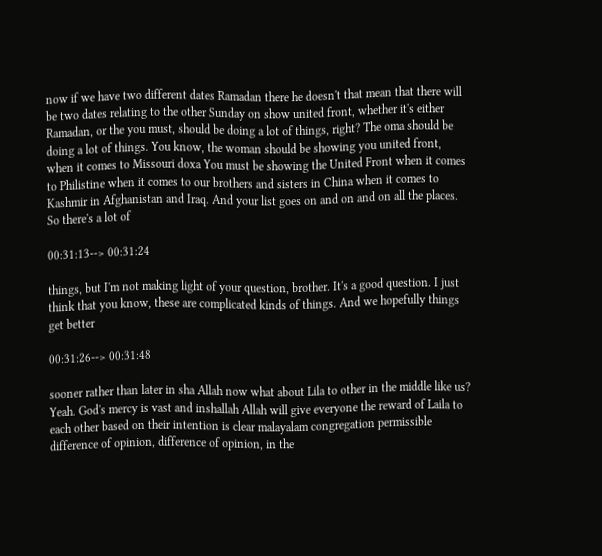now if we have two different dates Ramadan there he doesn't that mean that there will be two dates relating to the other Sunday on show united front, whether it's either Ramadan, or the you must, should be doing a lot of things, right? The oma should be doing a lot of things. You know, the woman should be showing you united front, when it comes to Missouri doxa You must be showing the United Front when it comes to Philistine when it comes to our brothers and sisters in China when it comes to Kashmir in Afghanistan and Iraq. And your list goes on and on and on all the places. So there's a lot of

00:31:13--> 00:31:24

things, but I'm not making light of your question, brother. It's a good question. I just think that you know, these are complicated kinds of things. And we hopefully things get better

00:31:26--> 00:31:48

sooner rather than later in sha Allah now what about Lila to other in the middle like us? Yeah. God's mercy is vast and inshallah Allah will give everyone the reward of Laila to each other based on their intention is clear malayalam congregation permissible difference of opinion, difference of opinion, in the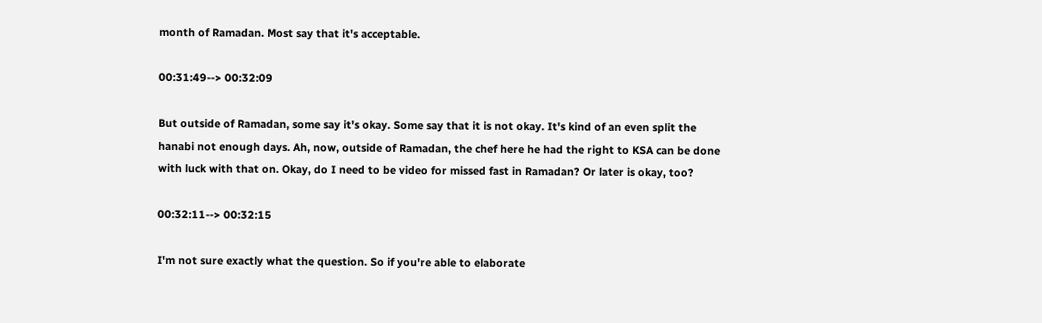month of Ramadan. Most say that it's acceptable.

00:31:49--> 00:32:09

But outside of Ramadan, some say it's okay. Some say that it is not okay. It's kind of an even split the hanabi not enough days. Ah, now, outside of Ramadan, the chef here he had the right to KSA can be done with luck with that on. Okay, do I need to be video for missed fast in Ramadan? Or later is okay, too?

00:32:11--> 00:32:15

I'm not sure exactly what the question. So if you're able to elaborate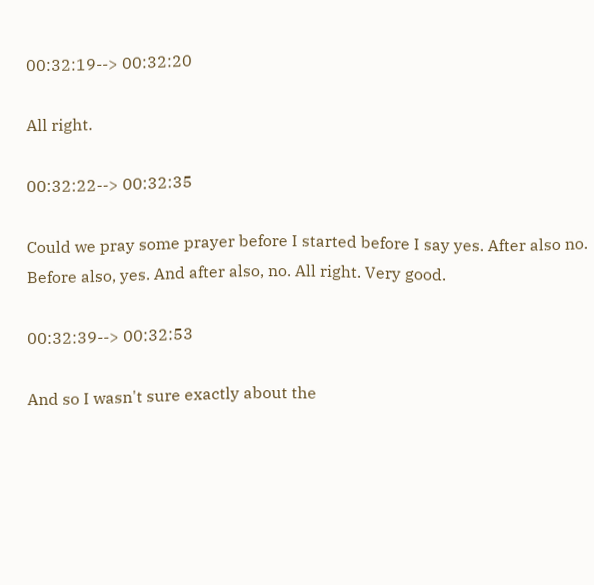00:32:19--> 00:32:20

All right.

00:32:22--> 00:32:35

Could we pray some prayer before I started before I say yes. After also no. Before also, yes. And after also, no. All right. Very good.

00:32:39--> 00:32:53

And so I wasn't sure exactly about the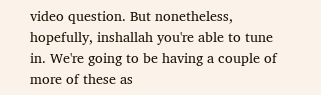video question. But nonetheless, hopefully, inshallah you're able to tune in. We're going to be having a couple of more of these as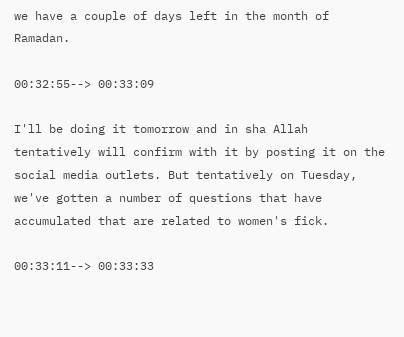we have a couple of days left in the month of Ramadan.

00:32:55--> 00:33:09

I'll be doing it tomorrow and in sha Allah tentatively will confirm with it by posting it on the social media outlets. But tentatively on Tuesday, we've gotten a number of questions that have accumulated that are related to women's fick.

00:33:11--> 00:33:33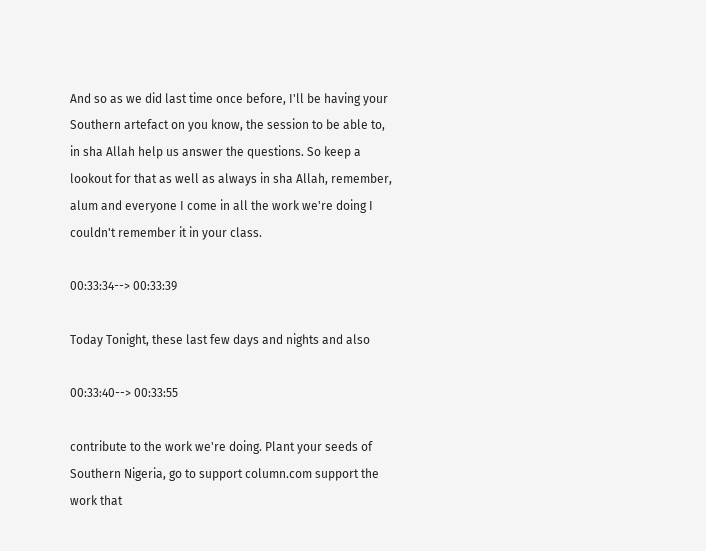And so as we did last time once before, I'll be having your Southern artefact on you know, the session to be able to, in sha Allah help us answer the questions. So keep a lookout for that as well as always in sha Allah, remember, alum and everyone I come in all the work we're doing I couldn't remember it in your class.

00:33:34--> 00:33:39

Today Tonight, these last few days and nights and also

00:33:40--> 00:33:55

contribute to the work we're doing. Plant your seeds of Southern Nigeria, go to support column.com support the work that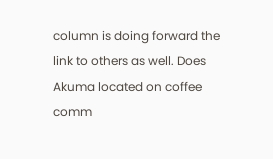column is doing forward the link to others as well. Does Akuma located on coffee comm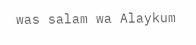was salam wa Alaykum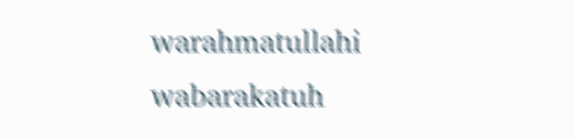warahmatullahi wabarakatuh